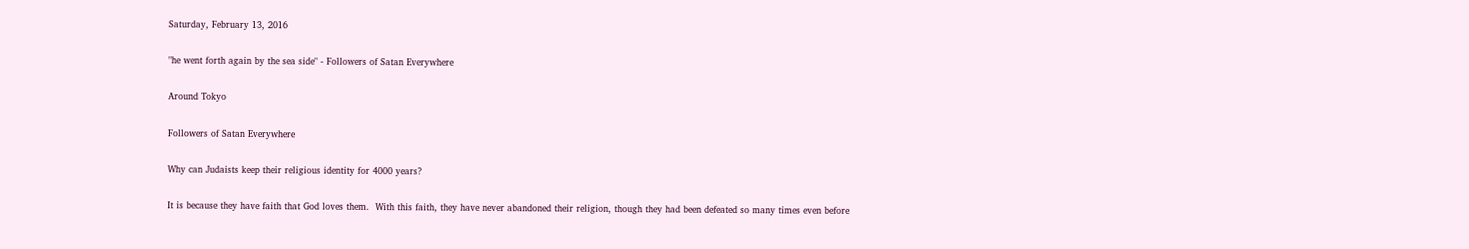Saturday, February 13, 2016

"he went forth again by the sea side" - Followers of Satan Everywhere

Around Tokyo

Followers of Satan Everywhere

Why can Judaists keep their religious identity for 4000 years?

It is because they have faith that God loves them.  With this faith, they have never abandoned their religion, though they had been defeated so many times even before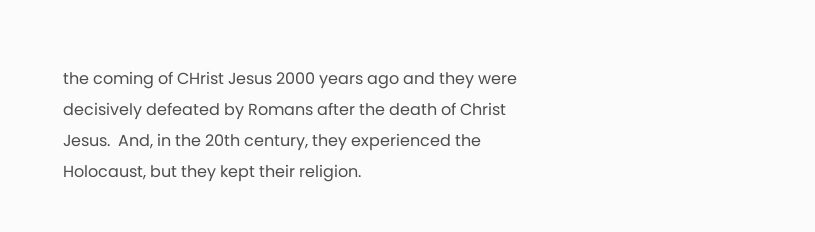the coming of CHrist Jesus 2000 years ago and they were decisively defeated by Romans after the death of Christ Jesus.  And, in the 20th century, they experienced the Holocaust, but they kept their religion.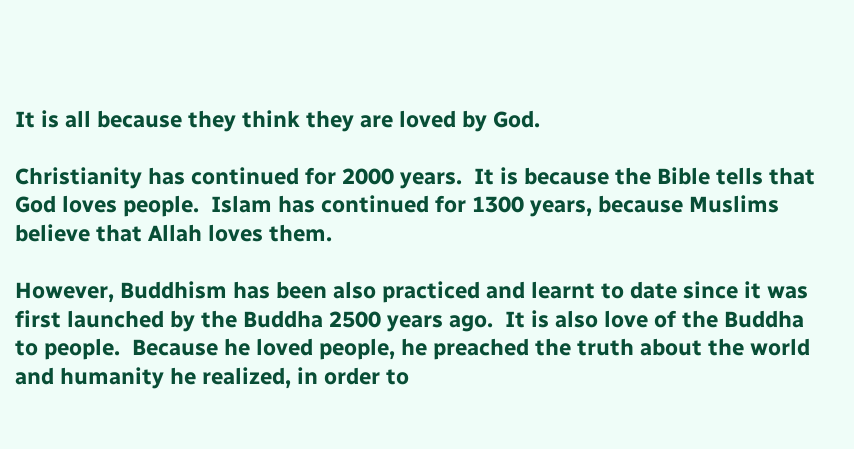It is all because they think they are loved by God.

Christianity has continued for 2000 years.  It is because the Bible tells that God loves people.  Islam has continued for 1300 years, because Muslims believe that Allah loves them.

However, Buddhism has been also practiced and learnt to date since it was first launched by the Buddha 2500 years ago.  It is also love of the Buddha to people.  Because he loved people, he preached the truth about the world and humanity he realized, in order to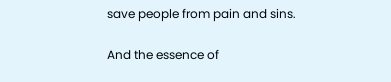save people from pain and sins.

And the essence of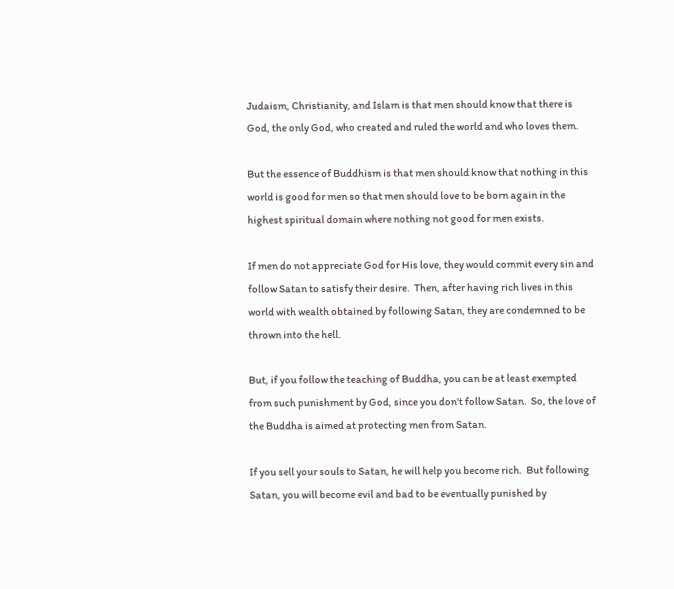Judaism, Christianity, and Islam is that men should know that there is God, the only God, who created and ruled the world and who loves them.

But the essence of Buddhism is that men should know that nothing in this world is good for men so that men should love to be born again in the highest spiritual domain where nothing not good for men exists.

If men do not appreciate God for His love, they would commit every sin and follow Satan to satisfy their desire.  Then, after having rich lives in this world with wealth obtained by following Satan, they are condemned to be thrown into the hell.

But, if you follow the teaching of Buddha, you can be at least exempted from such punishment by God, since you don't follow Satan.  So, the love of the Buddha is aimed at protecting men from Satan.

If you sell your souls to Satan, he will help you become rich.  But following Satan, you will become evil and bad to be eventually punished by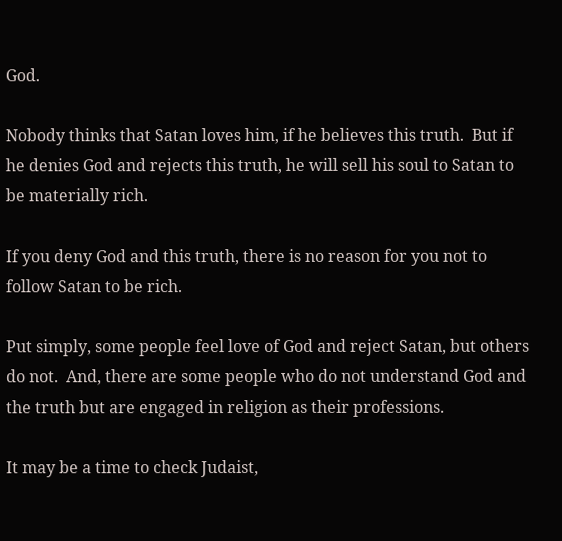God.

Nobody thinks that Satan loves him, if he believes this truth.  But if he denies God and rejects this truth, he will sell his soul to Satan to be materially rich.

If you deny God and this truth, there is no reason for you not to follow Satan to be rich.

Put simply, some people feel love of God and reject Satan, but others do not.  And, there are some people who do not understand God and the truth but are engaged in religion as their professions.

It may be a time to check Judaist,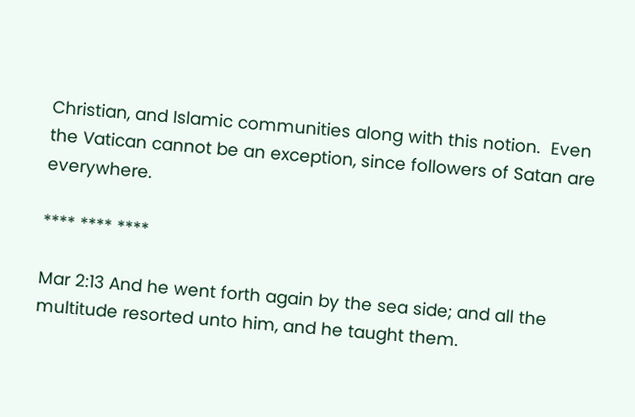Christian, and Islamic communities along with this notion.  Even the Vatican cannot be an exception, since followers of Satan are everywhere.

**** **** ****

Mar 2:13 And he went forth again by the sea side; and all the multitude resorted unto him, and he taught them.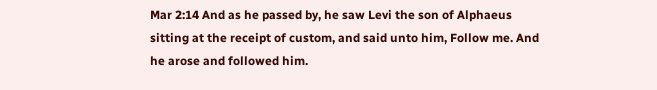Mar 2:14 And as he passed by, he saw Levi the son of Alphaeus sitting at the receipt of custom, and said unto him, Follow me. And he arose and followed him.